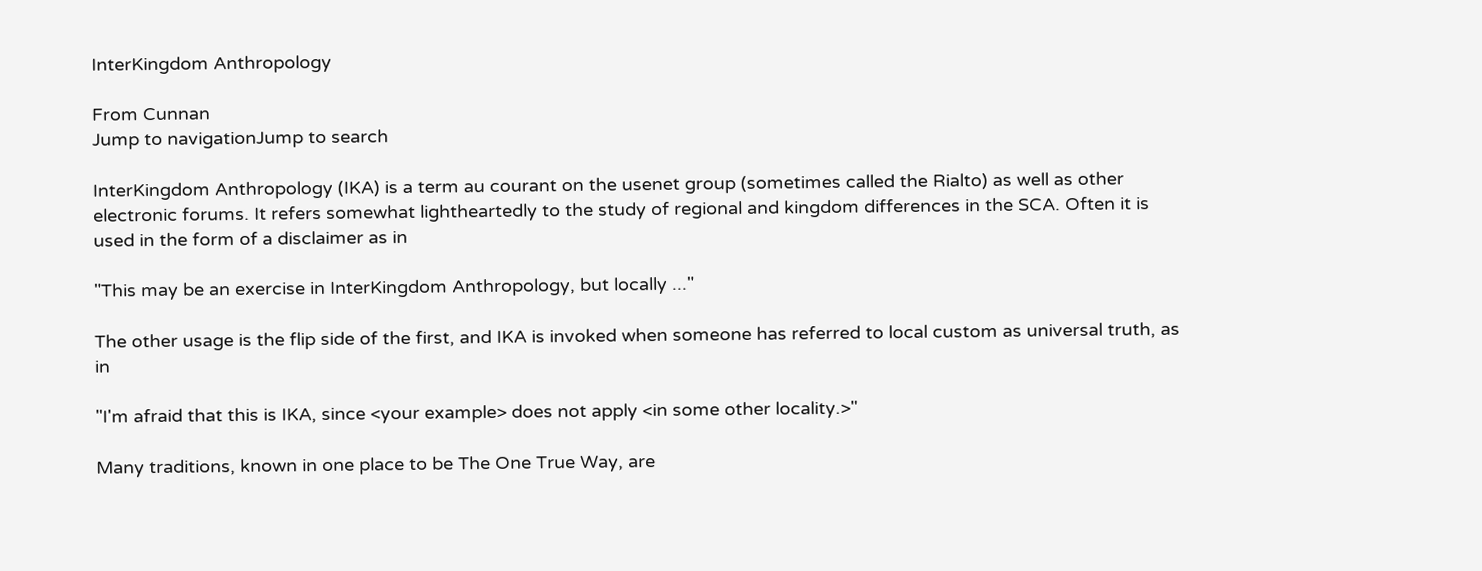InterKingdom Anthropology

From Cunnan
Jump to navigationJump to search

InterKingdom Anthropology (IKA) is a term au courant on the usenet group (sometimes called the Rialto) as well as other electronic forums. It refers somewhat lightheartedly to the study of regional and kingdom differences in the SCA. Often it is used in the form of a disclaimer as in

"This may be an exercise in InterKingdom Anthropology, but locally ..."

The other usage is the flip side of the first, and IKA is invoked when someone has referred to local custom as universal truth, as in

"I'm afraid that this is IKA, since <your example> does not apply <in some other locality.>"

Many traditions, known in one place to be The One True Way, are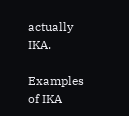actually IKA.

Examples of IKA